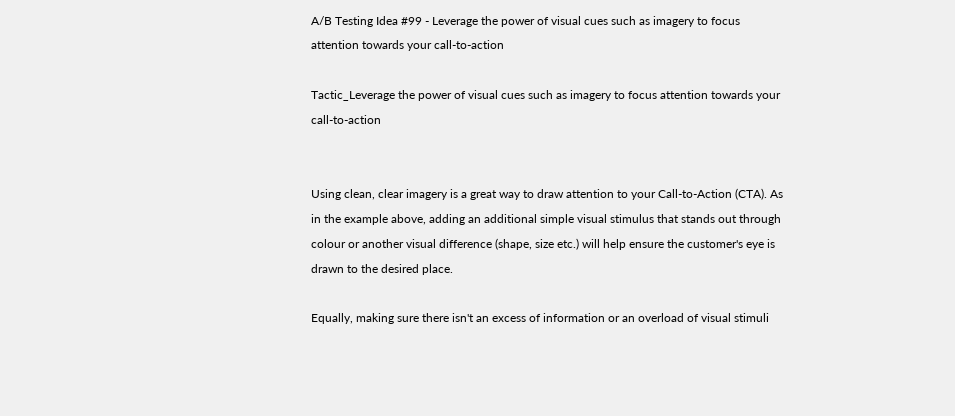A/B Testing Idea #99 - Leverage the power of visual cues such as imagery to focus attention towards your call-to-action

Tactic_Leverage the power of visual cues such as imagery to focus attention towards your call-to-action


Using clean, clear imagery is a great way to draw attention to your Call-to-Action (CTA). As in the example above, adding an additional simple visual stimulus that stands out through colour or another visual difference (shape, size etc.) will help ensure the customer's eye is drawn to the desired place.

Equally, making sure there isn't an excess of information or an overload of visual stimuli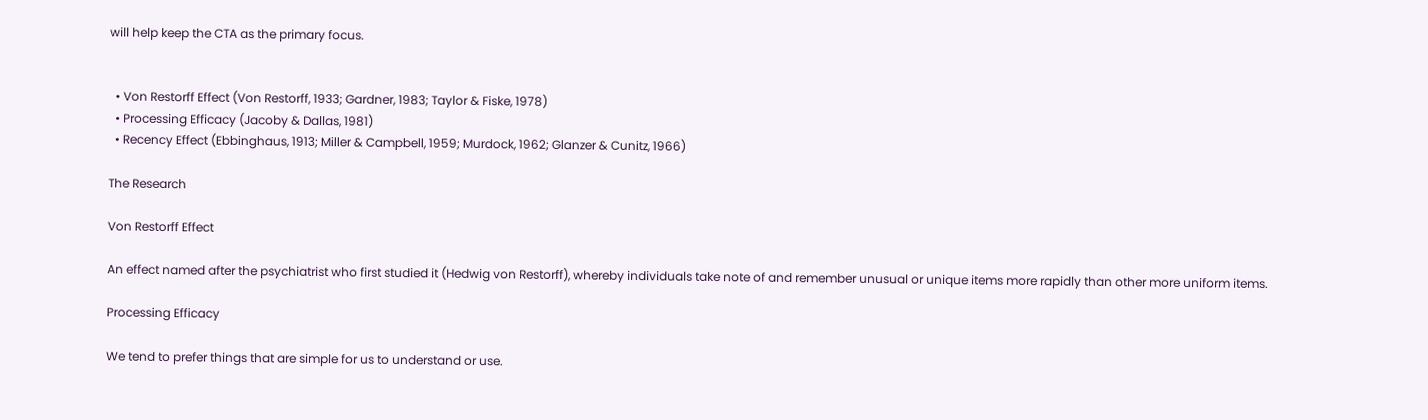will help keep the CTA as the primary focus.


  • Von Restorff Effect (Von Restorff, 1933; Gardner, 1983; Taylor & Fiske, 1978)
  • Processing Efficacy (Jacoby & Dallas, 1981)
  • Recency Effect (Ebbinghaus, 1913; Miller & Campbell, 1959; Murdock, 1962; Glanzer & Cunitz, 1966)

The Research

Von Restorff Effect

An effect named after the psychiatrist who first studied it (Hedwig von Restorff), whereby individuals take note of and remember unusual or unique items more rapidly than other more uniform items.

Processing Efficacy

We tend to prefer things that are simple for us to understand or use.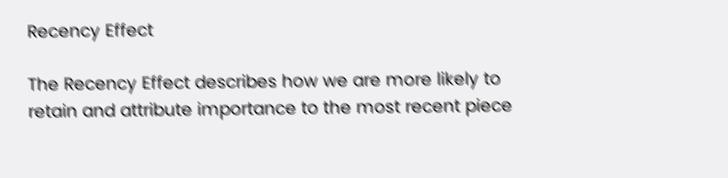Recency Effect

The Recency Effect describes how we are more likely to retain and attribute importance to the most recent piece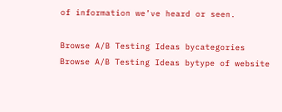of information we’ve heard or seen.

Browse A/B Testing Ideas bycategories
Browse A/B Testing Ideas bytype of website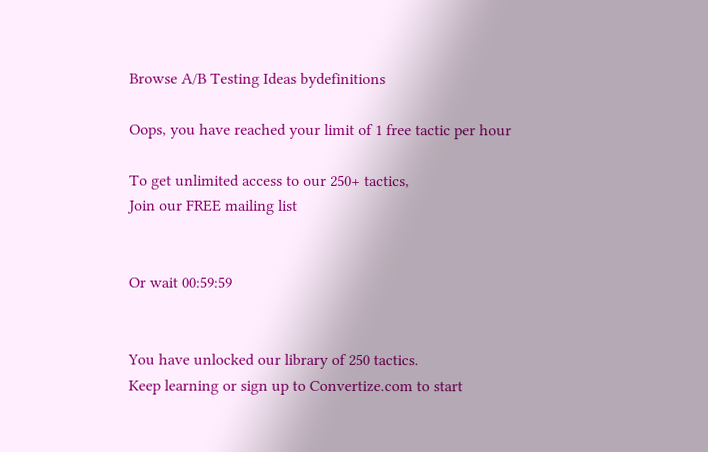Browse A/B Testing Ideas bydefinitions

Oops, you have reached your limit of 1 free tactic per hour

To get unlimited access to our 250+ tactics,
Join our FREE mailing list


Or wait 00:59:59


You have unlocked our library of 250 tactics.
Keep learning or sign up to Convertize.com to start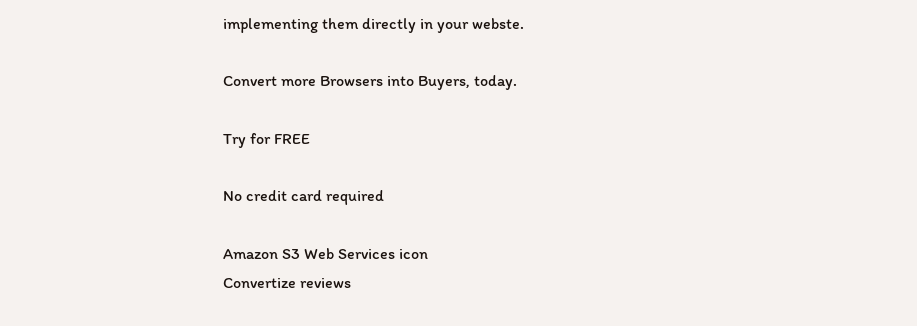implementing them directly in your webste.

Convert more Browsers into Buyers, today.

Try for FREE

No credit card required

Amazon S3 Web Services icon
Convertize reviews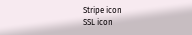Stripe icon
SSL icon